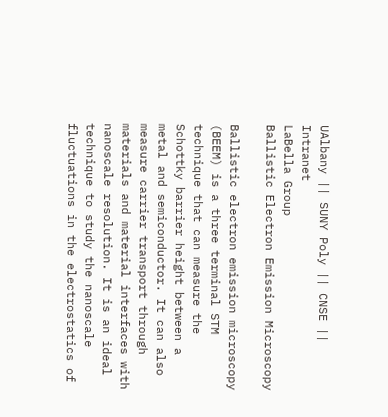UAlbany || SUNY Poly || CNSE || Intranet
LaBella Group
Ballistic Electron Emission Microscopy

Ballistic electron emission microscopy (BEEM) is a three terminal STM technique that can measure the Schottky barrier height between a metal and semiconductor. It can also measure carrier transport through materials and material interfaces with nanoscale resolution. It is an ideal technique to study the nanoscale fluctuations in the electrostatics of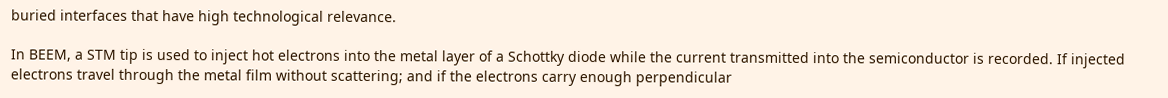buried interfaces that have high technological relevance.

In BEEM, a STM tip is used to inject hot electrons into the metal layer of a Schottky diode while the current transmitted into the semiconductor is recorded. If injected electrons travel through the metal film without scattering; and if the electrons carry enough perpendicular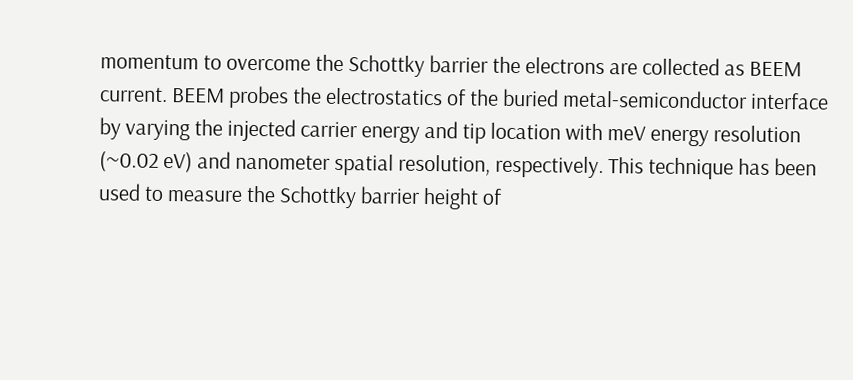momentum to overcome the Schottky barrier the electrons are collected as BEEM current. BEEM probes the electrostatics of the buried metal-semiconductor interface by varying the injected carrier energy and tip location with meV energy resolution (~0.02 eV) and nanometer spatial resolution, respectively. This technique has been used to measure the Schottky barrier height of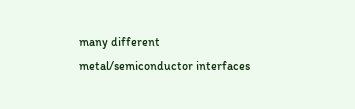many different metal/semiconductor interfaces